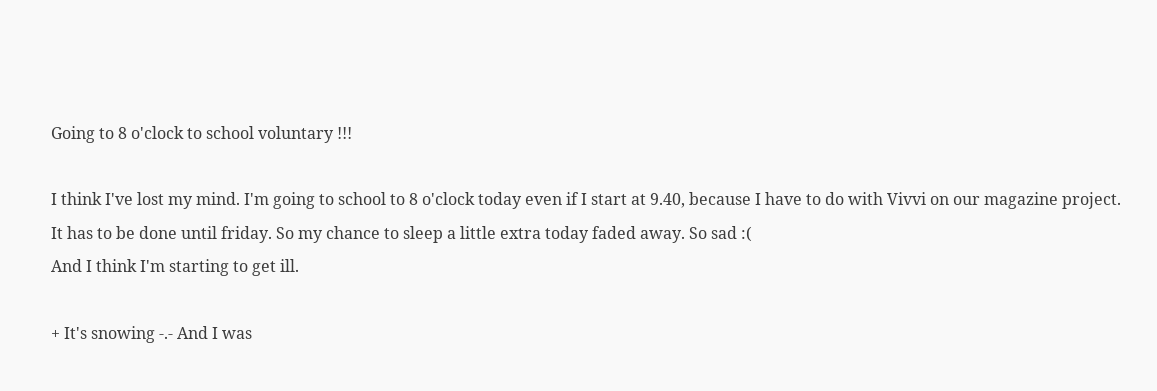Going to 8 o'clock to school voluntary !!!

I think I've lost my mind. I'm going to school to 8 o'clock today even if I start at 9.40, because I have to do with Vivvi on our magazine project. It has to be done until friday. So my chance to sleep a little extra today faded away. So sad :(
And I think I'm starting to get ill.

+ It's snowing -.- And I was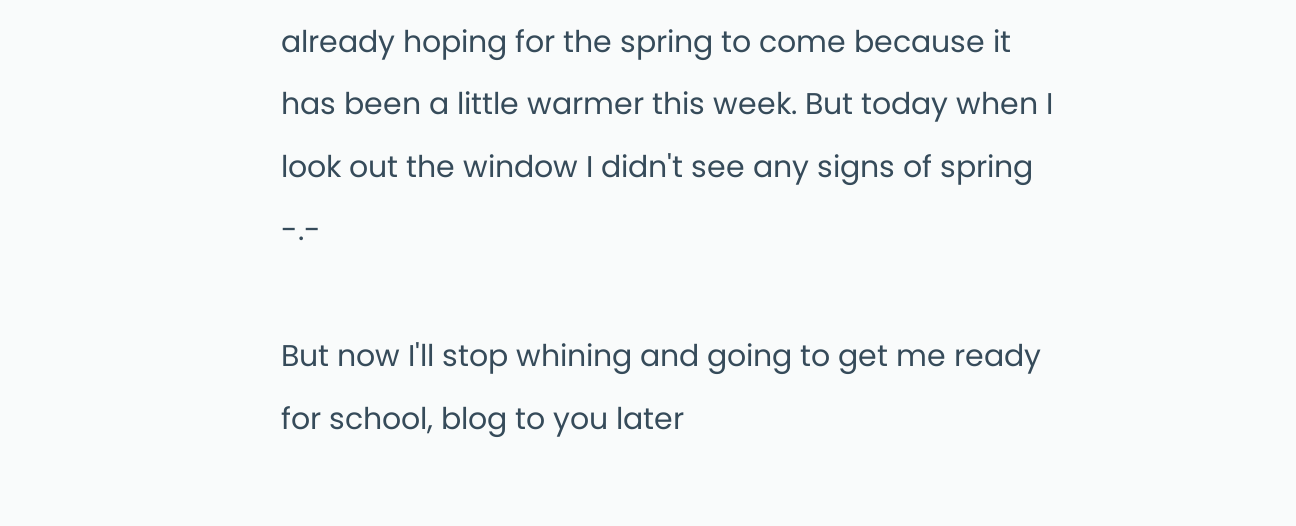already hoping for the spring to come because it has been a little warmer this week. But today when I look out the window I didn't see any signs of spring -.-

But now I'll stop whining and going to get me ready for school, blog to you later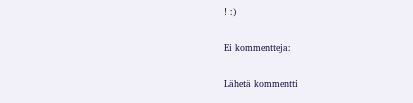! :)

Ei kommentteja:

Lähetä kommentti